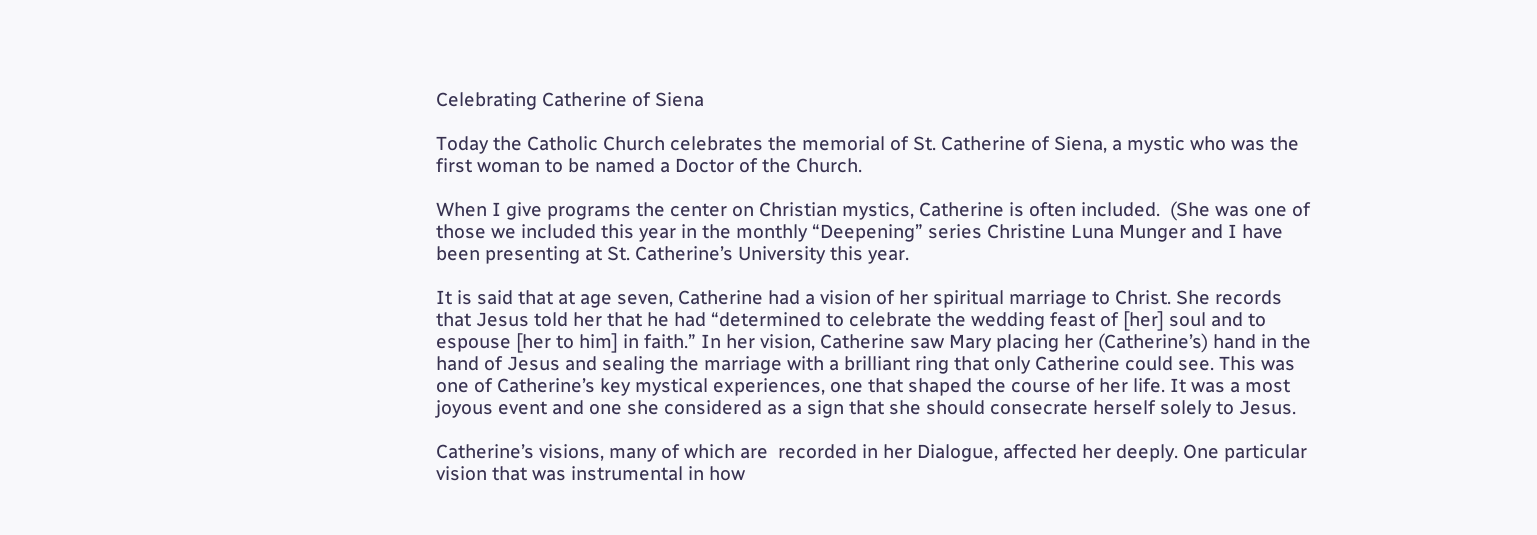Celebrating Catherine of Siena

Today the Catholic Church celebrates the memorial of St. Catherine of Siena, a mystic who was the first woman to be named a Doctor of the Church.

When I give programs the center on Christian mystics, Catherine is often included.  (She was one of those we included this year in the monthly “Deepening” series Christine Luna Munger and I have been presenting at St. Catherine’s University this year.

It is said that at age seven, Catherine had a vision of her spiritual marriage to Christ. She records that Jesus told her that he had “determined to celebrate the wedding feast of [her] soul and to espouse [her to him] in faith.” In her vision, Catherine saw Mary placing her (Catherine’s) hand in the hand of Jesus and sealing the marriage with a brilliant ring that only Catherine could see. This was one of Catherine’s key mystical experiences, one that shaped the course of her life. It was a most joyous event and one she considered as a sign that she should consecrate herself solely to Jesus.

Catherine’s visions, many of which are  recorded in her Dialogue, affected her deeply. One particular vision that was instrumental in how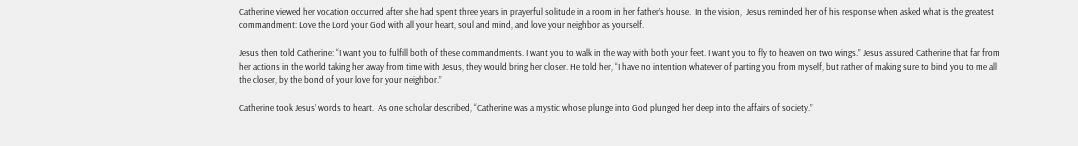Catherine viewed her vocation occurred after she had spent three years in prayerful solitude in a room in her father’s house.  In the vision,  Jesus reminded her of his response when asked what is the greatest commandment: Love the Lord your God with all your heart, soul and mind, and love your neighbor as yourself.

Jesus then told Catherine: “I want you to fulfill both of these commandments. I want you to walk in the way with both your feet. I want you to fly to heaven on two wings.” Jesus assured Catherine that far from her actions in the world taking her away from time with Jesus, they would bring her closer. He told her, “I have no intention whatever of parting you from myself, but rather of making sure to bind you to me all the closer, by the bond of your love for your neighbor.”

Catherine took Jesus’ words to heart.  As one scholar described, “Catherine was a mystic whose plunge into God plunged her deep into the affairs of society.”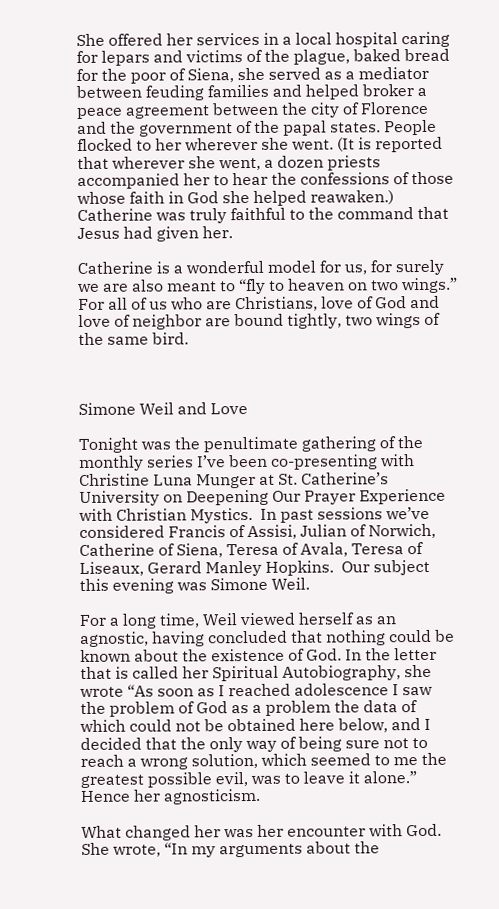She offered her services in a local hospital caring for lepars and victims of the plague, baked bread for the poor of Siena, she served as a mediator between feuding families and helped broker a peace agreement between the city of Florence and the government of the papal states. People flocked to her wherever she went. (It is reported that wherever she went, a dozen priests accompanied her to hear the confessions of those whose faith in God she helped reawaken.) Catherine was truly faithful to the command that Jesus had given her.

Catherine is a wonderful model for us, for surely we are also meant to “fly to heaven on two wings.”  For all of us who are Christians, love of God and love of neighbor are bound tightly, two wings of the same bird.



Simone Weil and Love

Tonight was the penultimate gathering of the monthly series I’ve been co-presenting with Christine Luna Munger at St. Catherine’s University on Deepening Our Prayer Experience with Christian Mystics.  In past sessions we’ve considered Francis of Assisi, Julian of Norwich, Catherine of Siena, Teresa of Avala, Teresa of Liseaux, Gerard Manley Hopkins.  Our subject this evening was Simone Weil.

For a long time, Weil viewed herself as an agnostic, having concluded that nothing could be known about the existence of God. In the letter that is called her Spiritual Autobiography, she wrote “As soon as I reached adolescence I saw the problem of God as a problem the data of which could not be obtained here below, and I decided that the only way of being sure not to reach a wrong solution, which seemed to me the greatest possible evil, was to leave it alone.” Hence her agnosticism.

What changed her was her encounter with God. She wrote, “In my arguments about the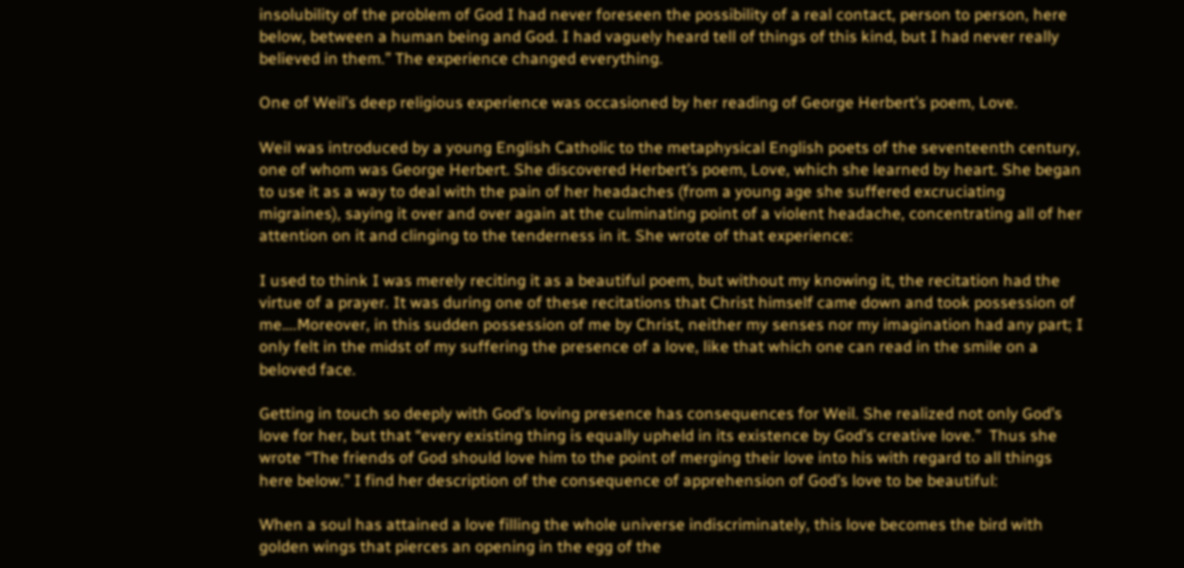insolubility of the problem of God I had never foreseen the possibility of a real contact, person to person, here below, between a human being and God. I had vaguely heard tell of things of this kind, but I had never really believed in them.” The experience changed everything.

One of Weil’s deep religious experience was occasioned by her reading of George Herbert’s poem, Love.

Weil was introduced by a young English Catholic to the metaphysical English poets of the seventeenth century, one of whom was George Herbert. She discovered Herbert’s poem, Love, which she learned by heart. She began to use it as a way to deal with the pain of her headaches (from a young age she suffered excruciating migraines), saying it over and over again at the culminating point of a violent headache, concentrating all of her attention on it and clinging to the tenderness in it. She wrote of that experience:

I used to think I was merely reciting it as a beautiful poem, but without my knowing it, the recitation had the virtue of a prayer. It was during one of these recitations that Christ himself came down and took possession of me….Moreover, in this sudden possession of me by Christ, neither my senses nor my imagination had any part; I only felt in the midst of my suffering the presence of a love, like that which one can read in the smile on a beloved face.

Getting in touch so deeply with God’s loving presence has consequences for Weil. She realized not only God’s love for her, but that “every existing thing is equally upheld in its existence by God’s creative love.”  Thus she wrote “The friends of God should love him to the point of merging their love into his with regard to all things here below.” I find her description of the consequence of apprehension of God’s love to be beautiful:

When a soul has attained a love filling the whole universe indiscriminately, this love becomes the bird with golden wings that pierces an opening in the egg of the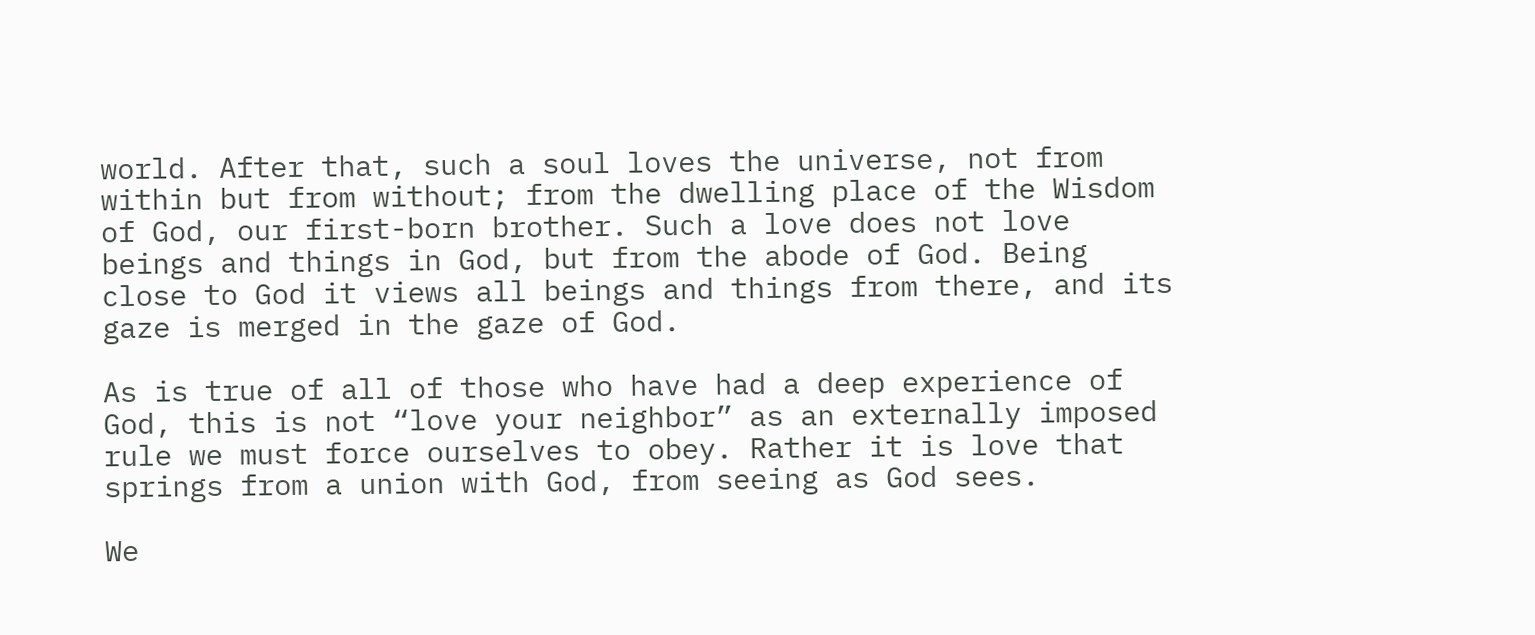world. After that, such a soul loves the universe, not from within but from without; from the dwelling place of the Wisdom of God, our first-born brother. Such a love does not love beings and things in God, but from the abode of God. Being close to God it views all beings and things from there, and its gaze is merged in the gaze of God.

As is true of all of those who have had a deep experience of God, this is not “love your neighbor” as an externally imposed rule we must force ourselves to obey. Rather it is love that springs from a union with God, from seeing as God sees.

We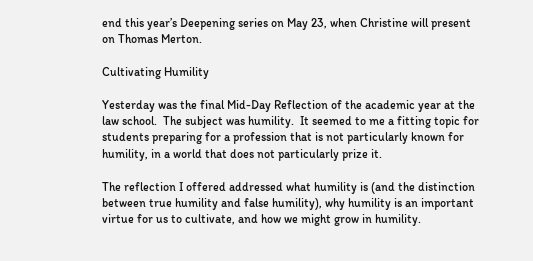end this year’s Deepening series on May 23, when Christine will present on Thomas Merton.

Cultivating Humility

Yesterday was the final Mid-Day Reflection of the academic year at the law school.  The subject was humility.  It seemed to me a fitting topic for students preparing for a profession that is not particularly known for humility, in a world that does not particularly prize it.

The reflection I offered addressed what humility is (and the distinction between true humility and false humility), why humility is an important virtue for us to cultivate, and how we might grow in humility.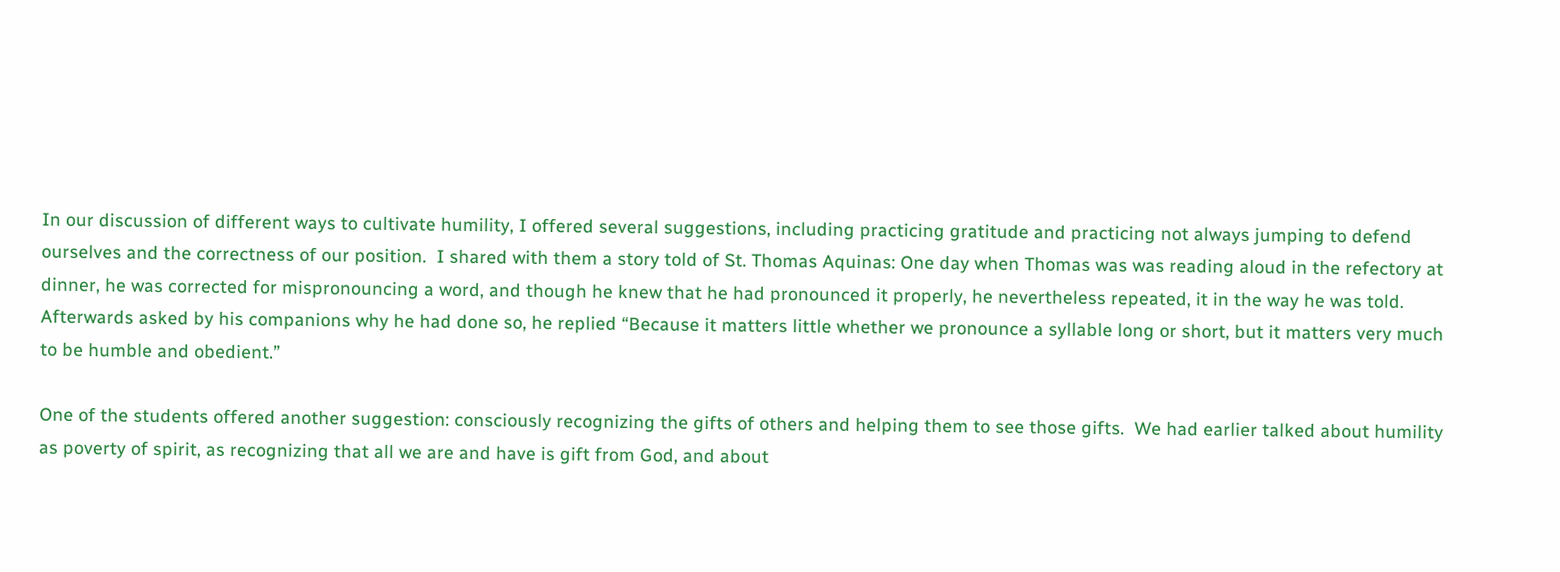In our discussion of different ways to cultivate humility, I offered several suggestions, including practicing gratitude and practicing not always jumping to defend ourselves and the correctness of our position.  I shared with them a story told of St. Thomas Aquinas: One day when Thomas was was reading aloud in the refectory at dinner, he was corrected for mispronouncing a word, and though he knew that he had pronounced it properly, he nevertheless repeated, it in the way he was told.  Afterwards asked by his companions why he had done so, he replied “Because it matters little whether we pronounce a syllable long or short, but it matters very much to be humble and obedient.”

One of the students offered another suggestion: consciously recognizing the gifts of others and helping them to see those gifts.  We had earlier talked about humility as poverty of spirit, as recognizing that all we are and have is gift from God, and about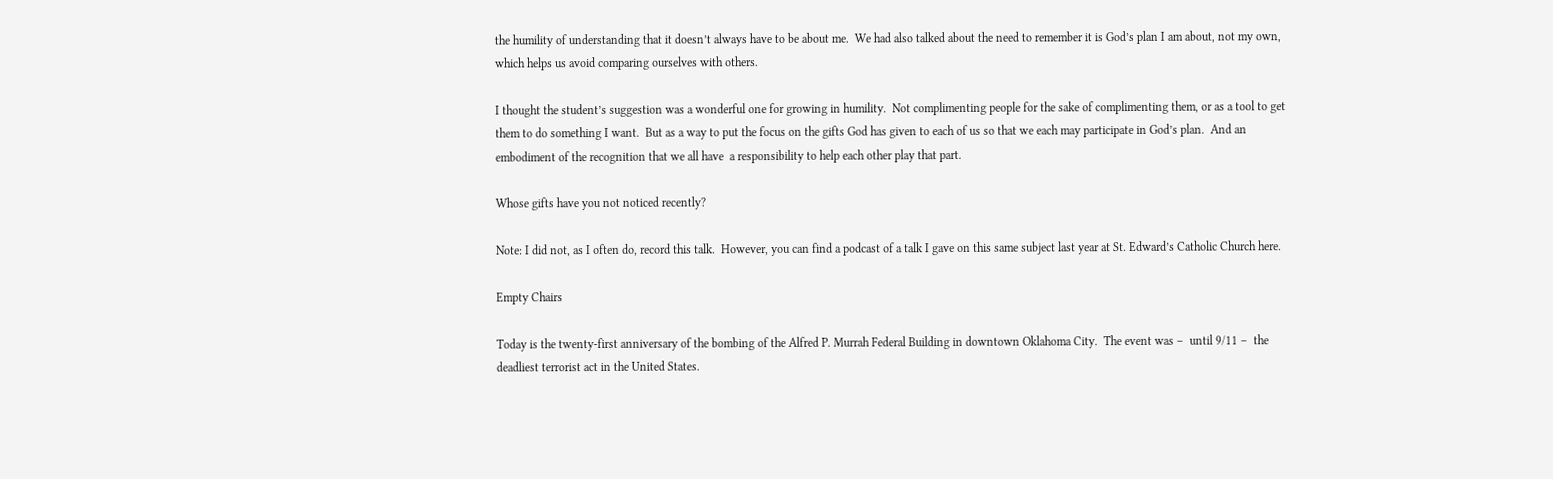the humility of understanding that it doesn’t always have to be about me.  We had also talked about the need to remember it is God’s plan I am about, not my own, which helps us avoid comparing ourselves with others.

I thought the student’s suggestion was a wonderful one for growing in humility.  Not complimenting people for the sake of complimenting them, or as a tool to get them to do something I want.  But as a way to put the focus on the gifts God has given to each of us so that we each may participate in God’s plan.  And an embodiment of the recognition that we all have  a responsibility to help each other play that part.

Whose gifts have you not noticed recently?

Note: I did not, as I often do, record this talk.  However, you can find a podcast of a talk I gave on this same subject last year at St. Edward’s Catholic Church here.

Empty Chairs

Today is the twenty-first anniversary of the bombing of the Alfred P. Murrah Federal Building in downtown Oklahoma City.  The event was –  until 9/11 –  the deadliest terrorist act in the United States.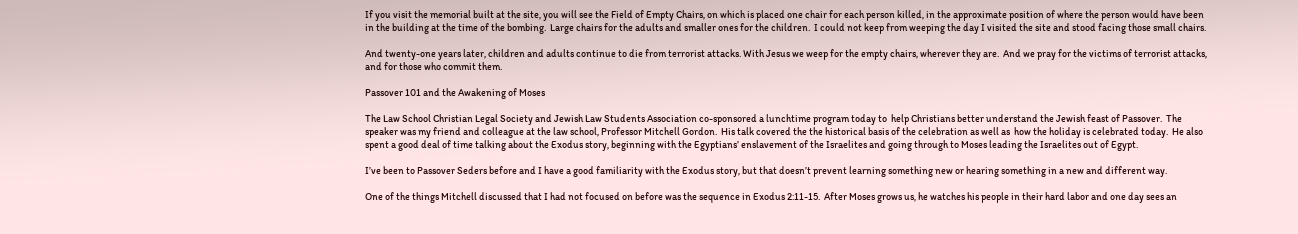If you visit the memorial built at the site, you will see the Field of Empty Chairs, on which is placed one chair for each person killed, in the approximate position of where the person would have been in the building at the time of the bombing.  Large chairs for the adults and smaller ones for the children.  I could not keep from weeping the day I visited the site and stood facing those small chairs.

And twenty-one years later, children and adults continue to die from terrorist attacks. With Jesus we weep for the empty chairs, wherever they are.  And we pray for the victims of terrorist attacks, and for those who commit them.

Passover 101 and the Awakening of Moses

The Law School Christian Legal Society and Jewish Law Students Association co-sponsored a lunchtime program today to  help Christians better understand the Jewish feast of Passover.  The speaker was my friend and colleague at the law school, Professor Mitchell Gordon.  His talk covered the the historical basis of the celebration as well as  how the holiday is celebrated today.  He also spent a good deal of time talking about the Exodus story, beginning with the Egyptians’ enslavement of the Israelites and going through to Moses leading the Israelites out of Egypt.

I’ve been to Passover Seders before and I have a good familiarity with the Exodus story, but that doesn’t prevent learning something new or hearing something in a new and different way.

One of the things Mitchell discussed that I had not focused on before was the sequence in Exodus 2:11-15.  After Moses grows us, he watches his people in their hard labor and one day sees an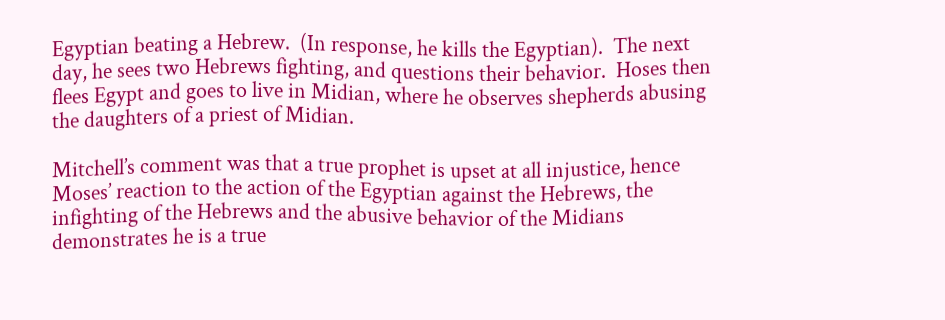Egyptian beating a Hebrew.  (In response, he kills the Egyptian).  The next day, he sees two Hebrews fighting, and questions their behavior.  Hoses then flees Egypt and goes to live in Midian, where he observes shepherds abusing the daughters of a priest of Midian.

Mitchell’s comment was that a true prophet is upset at all injustice, hence Moses’ reaction to the action of the Egyptian against the Hebrews, the infighting of the Hebrews and the abusive behavior of the Midians demonstrates he is a true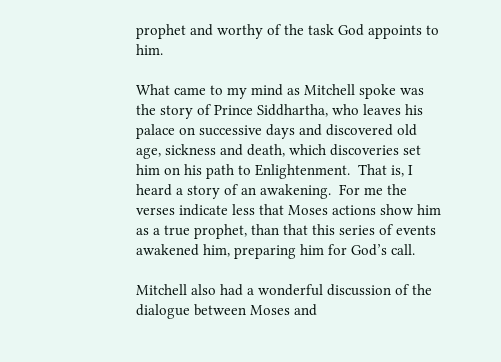prophet and worthy of the task God appoints to him.

What came to my mind as Mitchell spoke was the story of Prince Siddhartha, who leaves his palace on successive days and discovered old age, sickness and death, which discoveries set him on his path to Enlightenment.  That is, I heard a story of an awakening.  For me the verses indicate less that Moses actions show him as a true prophet, than that this series of events awakened him, preparing him for God’s call.

Mitchell also had a wonderful discussion of the dialogue between Moses and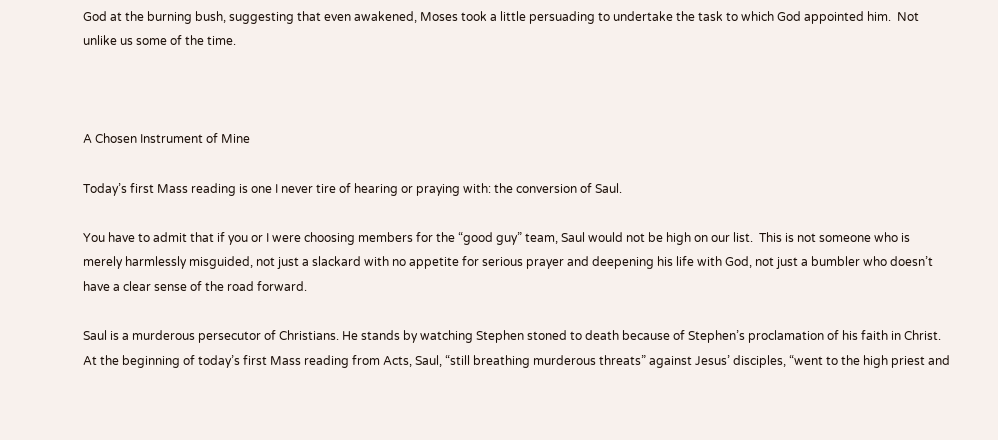God at the burning bush, suggesting that even awakened, Moses took a little persuading to undertake the task to which God appointed him.  Not unlike us some of the time.



A Chosen Instrument of Mine

Today’s first Mass reading is one I never tire of hearing or praying with: the conversion of Saul.

You have to admit that if you or I were choosing members for the “good guy” team, Saul would not be high on our list.  This is not someone who is merely harmlessly misguided, not just a slackard with no appetite for serious prayer and deepening his life with God, not just a bumbler who doesn’t have a clear sense of the road forward.

Saul is a murderous persecutor of Christians. He stands by watching Stephen stoned to death because of Stephen’s proclamation of his faith in Christ. At the beginning of today’s first Mass reading from Acts, Saul, “still breathing murderous threats” against Jesus’ disciples, “went to the high priest and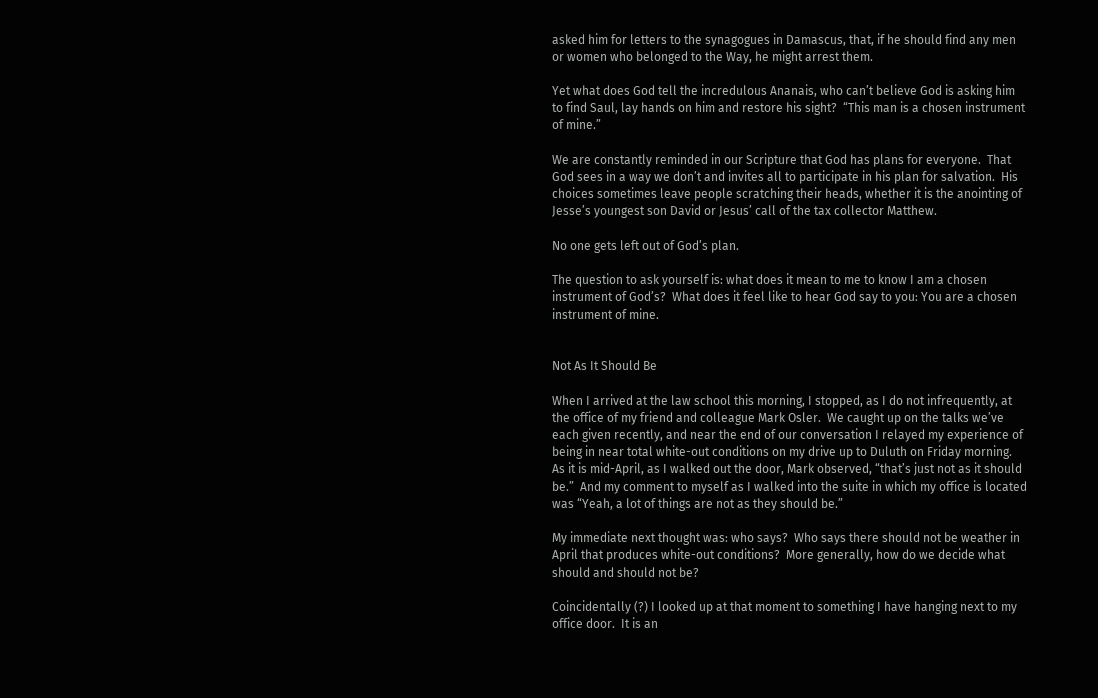asked him for letters to the synagogues in Damascus, that, if he should find any men or women who belonged to the Way, he might arrest them.

Yet what does God tell the incredulous Ananais, who can’t believe God is asking him to find Saul, lay hands on him and restore his sight?  “This man is a chosen instrument of mine.”

We are constantly reminded in our Scripture that God has plans for everyone.  That God sees in a way we don’t and invites all to participate in his plan for salvation.  His choices sometimes leave people scratching their heads, whether it is the anointing of Jesse’s youngest son David or Jesus’ call of the tax collector Matthew.

No one gets left out of God’s plan.

The question to ask yourself is: what does it mean to me to know I am a chosen instrument of God’s?  What does it feel like to hear God say to you: You are a chosen instrument of mine.


Not As It Should Be

When I arrived at the law school this morning, I stopped, as I do not infrequently, at the office of my friend and colleague Mark Osler.  We caught up on the talks we’ve each given recently, and near the end of our conversation I relayed my experience of being in near total white-out conditions on my drive up to Duluth on Friday morning.  As it is mid-April, as I walked out the door, Mark observed, “that’s just not as it should be.”  And my comment to myself as I walked into the suite in which my office is located was “Yeah, a lot of things are not as they should be.”

My immediate next thought was: who says?  Who says there should not be weather in April that produces white-out conditions?  More generally, how do we decide what should and should not be?

Coincidentally (?) I looked up at that moment to something I have hanging next to my office door.  It is an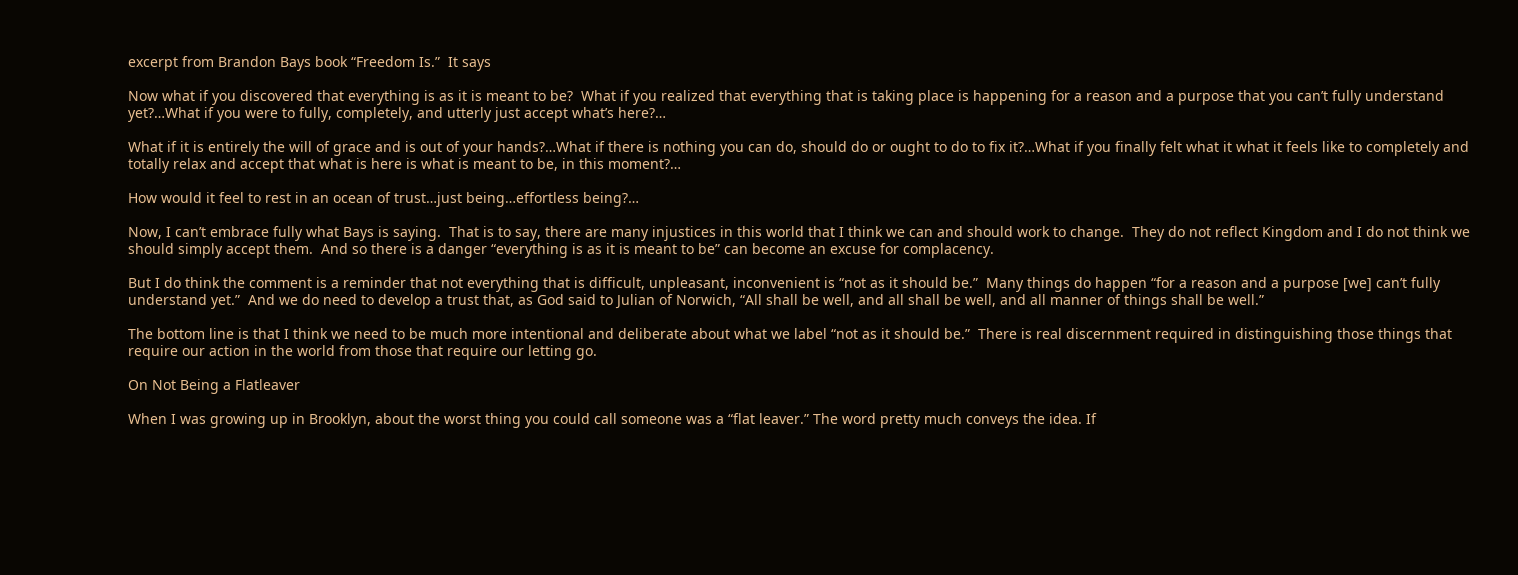excerpt from Brandon Bays book “Freedom Is.”  It says

Now what if you discovered that everything is as it is meant to be?  What if you realized that everything that is taking place is happening for a reason and a purpose that you can’t fully understand yet?…What if you were to fully, completely, and utterly just accept what’s here?…

What if it is entirely the will of grace and is out of your hands?…What if there is nothing you can do, should do or ought to do to fix it?…What if you finally felt what it what it feels like to completely and totally relax and accept that what is here is what is meant to be, in this moment?…

How would it feel to rest in an ocean of trust…just being…effortless being?…

Now, I can’t embrace fully what Bays is saying.  That is to say, there are many injustices in this world that I think we can and should work to change.  They do not reflect Kingdom and I do not think we should simply accept them.  And so there is a danger “everything is as it is meant to be” can become an excuse for complacency.

But I do think the comment is a reminder that not everything that is difficult, unpleasant, inconvenient is “not as it should be.”  Many things do happen “for a reason and a purpose [we] can’t fully understand yet.”  And we do need to develop a trust that, as God said to Julian of Norwich, “All shall be well, and all shall be well, and all manner of things shall be well.”

The bottom line is that I think we need to be much more intentional and deliberate about what we label “not as it should be.”  There is real discernment required in distinguishing those things that require our action in the world from those that require our letting go.

On Not Being a Flatleaver

When I was growing up in Brooklyn, about the worst thing you could call someone was a “flat leaver.” The word pretty much conveys the idea. If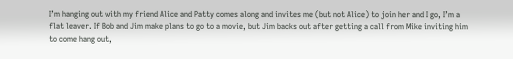I’m hanging out with my friend Alice and Patty comes along and invites me (but not Alice) to join her and I go, I’m a flat leaver. If Bob and Jim make plans to go to a movie, but Jim backs out after getting a call from Mike inviting him to come hang out,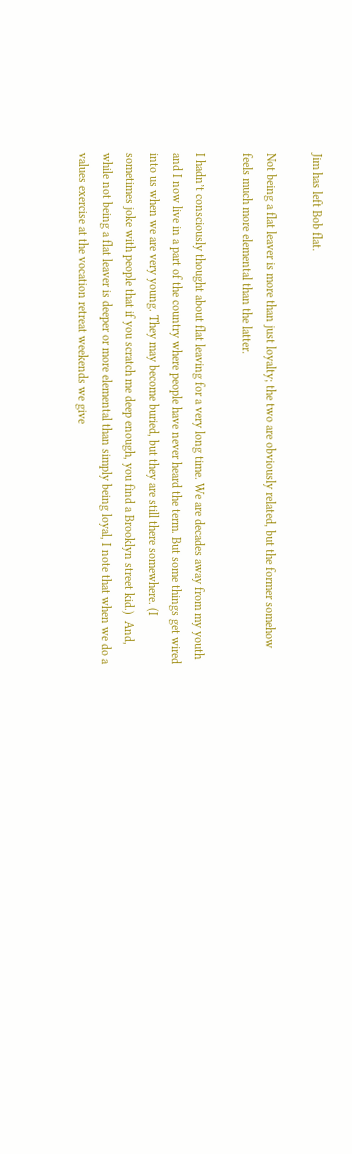Jim has left Bob flat.

Not being a flat leaver is more than just loyalty; the two are obviously related, but the former somehow feels much more elemental than the latter.

I hadn’t consciously thought about flat leaving for a very long time. We are decades away from my youth and I now live in a part of the country where people have never heard the term. But some things get wired into us when we are very young. They may become buried, but they are still there somewhere. (I sometimes joke with people that if you scratch me deep enough, you find a Brooklyn street kid.)  And, while not being a flat leaver is deeper or more elemental than simply being loyal, I note that when we do a values exercise at the vocation retreat weekends we give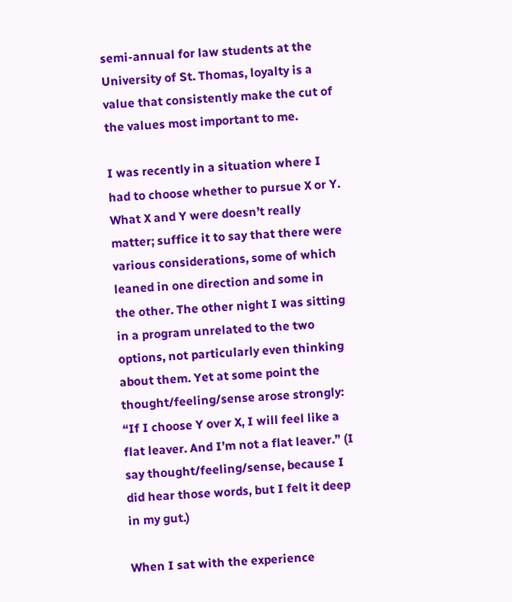semi-annual for law students at the University of St. Thomas, loyalty is a value that consistently make the cut of the values most important to me.

I was recently in a situation where I had to choose whether to pursue X or Y. What X and Y were doesn’t really matter; suffice it to say that there were various considerations, some of which leaned in one direction and some in the other. The other night I was sitting in a program unrelated to the two options, not particularly even thinking about them. Yet at some point the thought/feeling/sense arose strongly: “If I choose Y over X, I will feel like a flat leaver. And I’m not a flat leaver.” (I say thought/feeling/sense, because I did hear those words, but I felt it deep in my gut.)

When I sat with the experience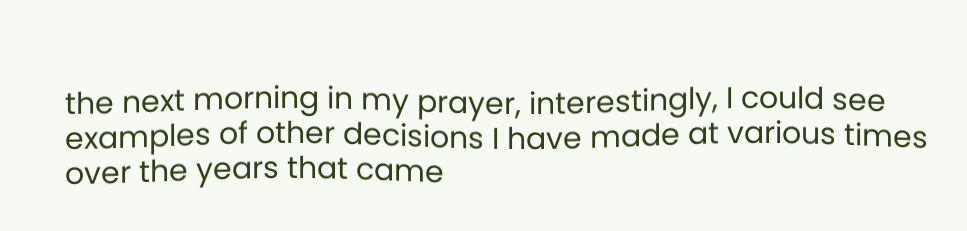the next morning in my prayer, interestingly, I could see examples of other decisions I have made at various times over the years that came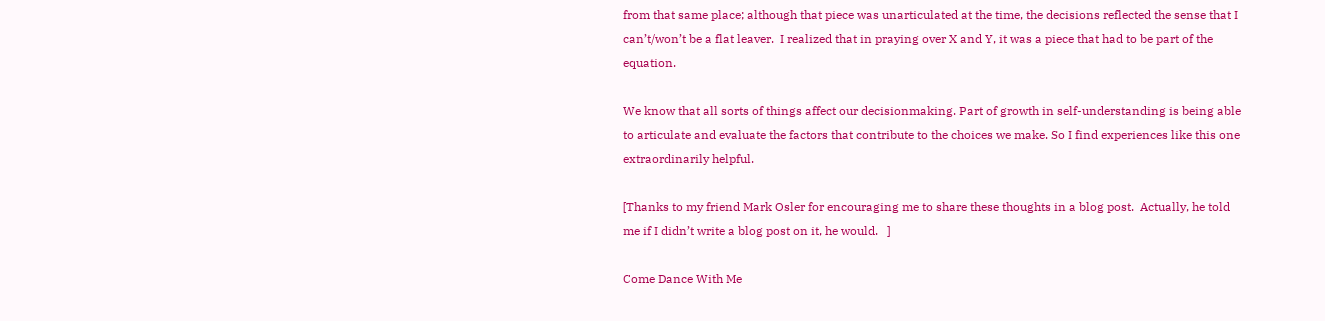from that same place; although that piece was unarticulated at the time, the decisions reflected the sense that I can’t/won’t be a flat leaver.  I realized that in praying over X and Y, it was a piece that had to be part of the equation.

We know that all sorts of things affect our decisionmaking. Part of growth in self-understanding is being able to articulate and evaluate the factors that contribute to the choices we make. So I find experiences like this one extraordinarily helpful.

[Thanks to my friend Mark Osler for encouraging me to share these thoughts in a blog post.  Actually, he told me if I didn’t write a blog post on it, he would.   ]

Come Dance With Me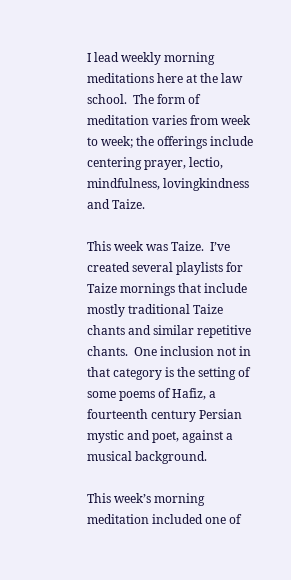I lead weekly morning meditations here at the law school.  The form of meditation varies from week to week; the offerings include centering prayer, lectio, mindfulness, lovingkindness and Taize.

This week was Taize.  I’ve created several playlists for Taize mornings that include mostly traditional Taize chants and similar repetitive chants.  One inclusion not in that category is the setting of some poems of Hafiz, a fourteenth century Persian mystic and poet, against a musical background.

This week’s morning meditation included one of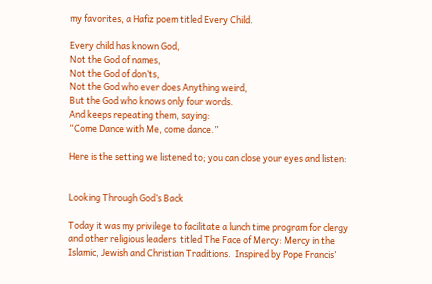my favorites, a Hafiz poem titled Every Child.

Every child has known God,
Not the God of names,
Not the God of don’ts,
Not the God who ever does Anything weird,
But the God who knows only four words.
And keeps repeating them, saying:
“Come Dance with Me, come dance.”

Here is the setting we listened to; you can close your eyes and listen:


Looking Through God’s Back

Today it was my privilege to facilitate a lunch time program for clergy and other religious leaders  titled The Face of Mercy: Mercy in the Islamic, Jewish and Christian Traditions.  Inspired by Pope Francis’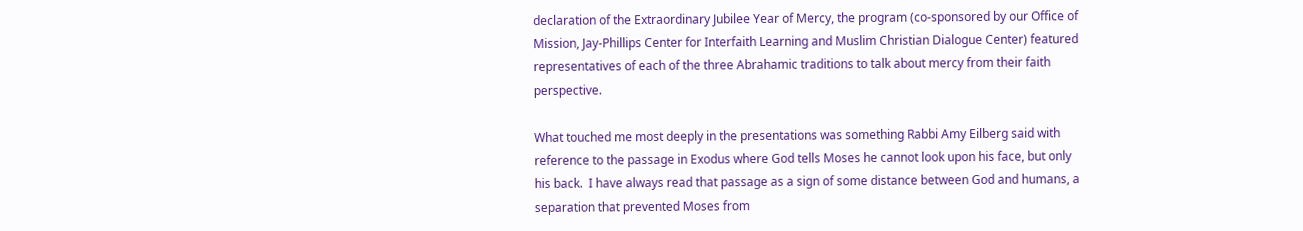declaration of the Extraordinary Jubilee Year of Mercy, the program (co-sponsored by our Office of Mission, Jay-Phillips Center for Interfaith Learning and Muslim Christian Dialogue Center) featured representatives of each of the three Abrahamic traditions to talk about mercy from their faith perspective.

What touched me most deeply in the presentations was something Rabbi Amy Eilberg said with reference to the passage in Exodus where God tells Moses he cannot look upon his face, but only his back.  I have always read that passage as a sign of some distance between God and humans, a separation that prevented Moses from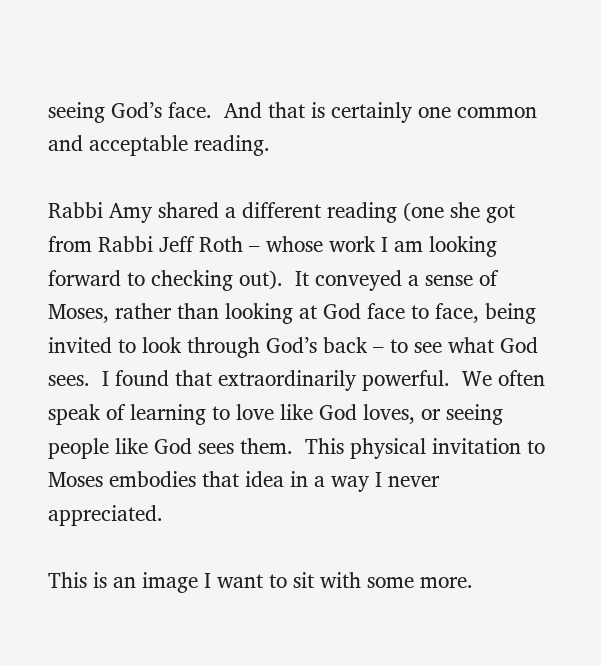seeing God’s face.  And that is certainly one common and acceptable reading.

Rabbi Amy shared a different reading (one she got from Rabbi Jeff Roth – whose work I am looking forward to checking out).  It conveyed a sense of Moses, rather than looking at God face to face, being invited to look through God’s back – to see what God sees.  I found that extraordinarily powerful.  We often speak of learning to love like God loves, or seeing people like God sees them.  This physical invitation to Moses embodies that idea in a way I never appreciated.

This is an image I want to sit with some more.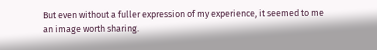But even without a fuller expression of my experience, it seemed to me an image worth sharing.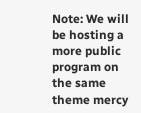Note: We will be hosting a more public program on the same theme mercy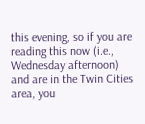this evening, so if you are reading this now (i.e., Wednesday afternoon) and are in the Twin Cities area, you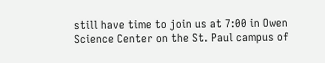still have time to join us at 7:00 in Owen Science Center on the St. Paul campus of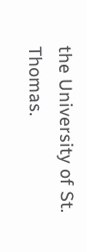the University of St. Thomas.